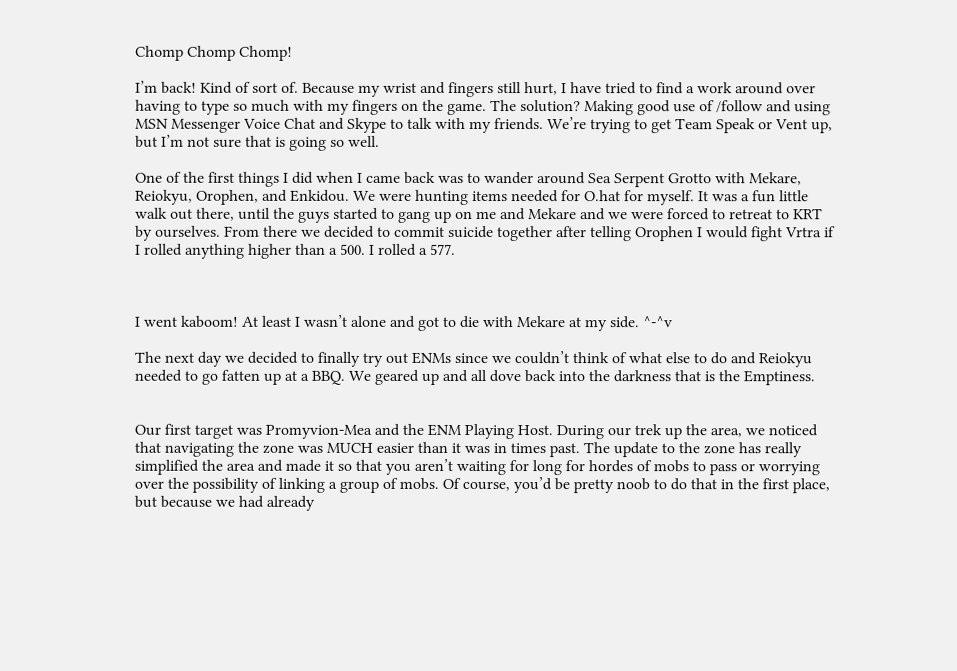Chomp Chomp Chomp!

I’m back! Kind of sort of. Because my wrist and fingers still hurt, I have tried to find a work around over having to type so much with my fingers on the game. The solution? Making good use of /follow and using MSN Messenger Voice Chat and Skype to talk with my friends. We’re trying to get Team Speak or Vent up, but I’m not sure that is going so well.

One of the first things I did when I came back was to wander around Sea Serpent Grotto with Mekare, Reiokyu, Orophen, and Enkidou. We were hunting items needed for O.hat for myself. It was a fun little walk out there, until the guys started to gang up on me and Mekare and we were forced to retreat to KRT by ourselves. From there we decided to commit suicide together after telling Orophen I would fight Vrtra if I rolled anything higher than a 500. I rolled a 577.



I went kaboom! At least I wasn’t alone and got to die with Mekare at my side. ^-^v

The next day we decided to finally try out ENMs since we couldn’t think of what else to do and Reiokyu needed to go fatten up at a BBQ. We geared up and all dove back into the darkness that is the Emptiness.


Our first target was Promyvion-Mea and the ENM Playing Host. During our trek up the area, we noticed that navigating the zone was MUCH easier than it was in times past. The update to the zone has really simplified the area and made it so that you aren’t waiting for long for hordes of mobs to pass or worrying over the possibility of linking a group of mobs. Of course, you’d be pretty noob to do that in the first place, but because we had already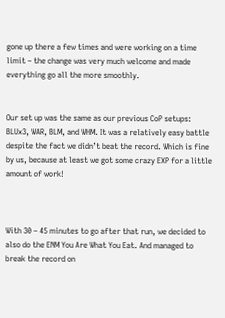gone up there a few times and were working on a time limit – the change was very much welcome and made everything go all the more smoothly.


Our set up was the same as our previous CoP setups: BLUx3, WAR, BLM, and WHM. It was a relatively easy battle despite the fact we didn’t beat the record. Which is fine by us, because at least we got some crazy EXP for a little amount of work!



With 30 – 45 minutes to go after that run, we decided to also do the ENM You Are What You Eat. And managed to break the record on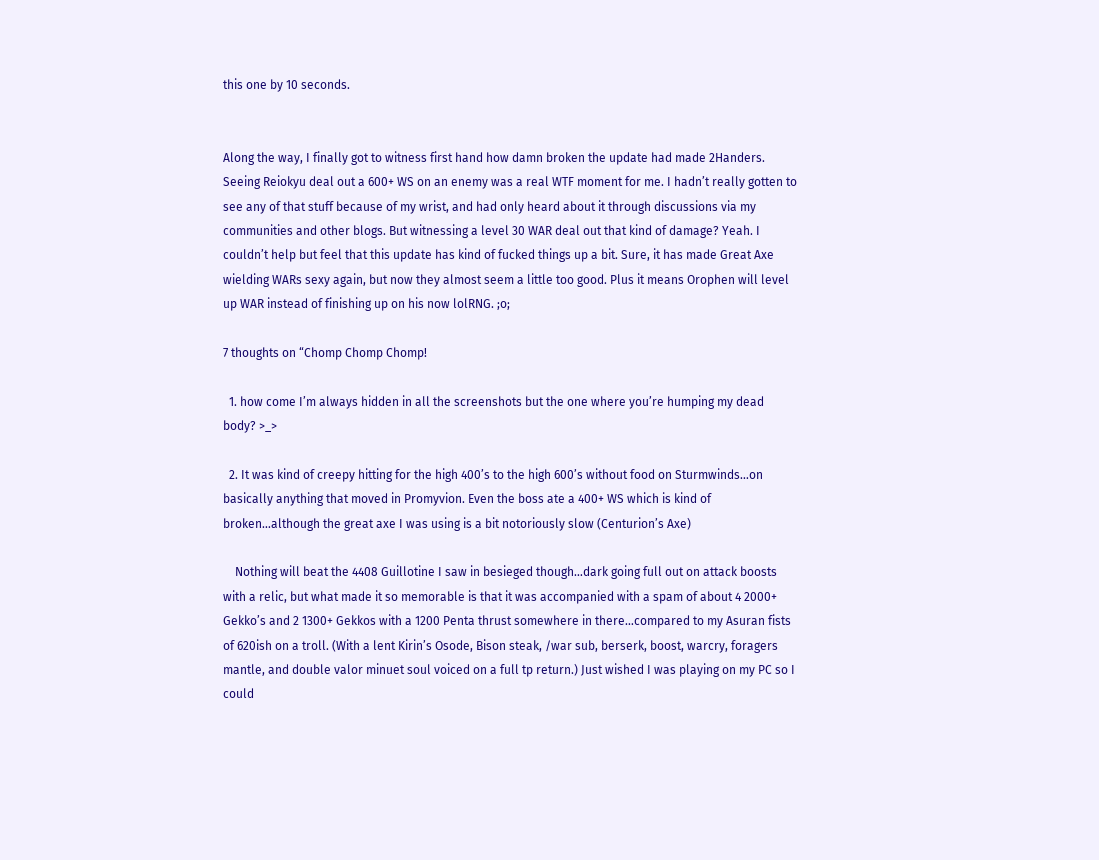this one by 10 seconds.


Along the way, I finally got to witness first hand how damn broken the update had made 2Handers. Seeing Reiokyu deal out a 600+ WS on an enemy was a real WTF moment for me. I hadn’t really gotten to see any of that stuff because of my wrist, and had only heard about it through discussions via my communities and other blogs. But witnessing a level 30 WAR deal out that kind of damage? Yeah. I couldn’t help but feel that this update has kind of fucked things up a bit. Sure, it has made Great Axe wielding WARs sexy again, but now they almost seem a little too good. Plus it means Orophen will level up WAR instead of finishing up on his now lolRNG. ;o;

7 thoughts on “Chomp Chomp Chomp!

  1. how come I’m always hidden in all the screenshots but the one where you’re humping my dead body? >_>

  2. It was kind of creepy hitting for the high 400’s to the high 600’s without food on Sturmwinds…on basically anything that moved in Promyvion. Even the boss ate a 400+ WS which is kind of broken…although the great axe I was using is a bit notoriously slow (Centurion’s Axe)

    Nothing will beat the 4408 Guillotine I saw in besieged though…dark going full out on attack boosts with a relic, but what made it so memorable is that it was accompanied with a spam of about 4 2000+ Gekko’s and 2 1300+ Gekkos with a 1200 Penta thrust somewhere in there…compared to my Asuran fists of 620ish on a troll. (With a lent Kirin’s Osode, Bison steak, /war sub, berserk, boost, warcry, foragers mantle, and double valor minuet soul voiced on a full tp return.) Just wished I was playing on my PC so I could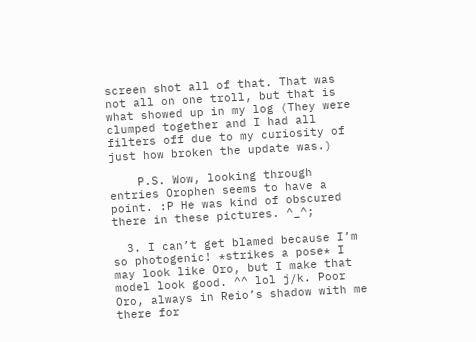screen shot all of that. That was not all on one troll, but that is what showed up in my log (They were clumped together and I had all filters off due to my curiosity of just how broken the update was.)

    P.S. Wow, looking through entries Orophen seems to have a point. :P He was kind of obscured there in these pictures. ^_^;

  3. I can’t get blamed because I’m so photogenic! *strikes a pose* I may look like Oro, but I make that model look good. ^^ lol j/k. Poor Oro, always in Reio’s shadow with me there for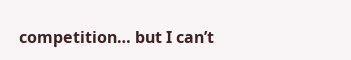competition… but I can’t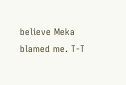believe Meka blamed me. T-T